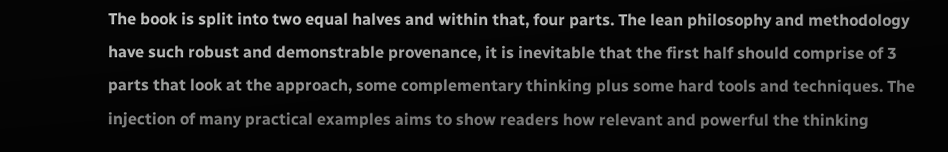The book is split into two equal halves and within that, four parts. The lean philosophy and methodology have such robust and demonstrable provenance, it is inevitable that the first half should comprise of 3 parts that look at the approach, some complementary thinking plus some hard tools and techniques. The injection of many practical examples aims to show readers how relevant and powerful the thinking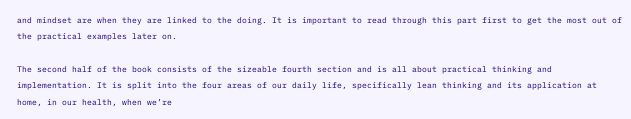and mindset are when they are linked to the doing. It is important to read through this part first to get the most out of the practical examples later on.

The second half of the book consists of the sizeable fourth section and is all about practical thinking and implementation. It is split into the four areas of our daily life, specifically lean thinking and its application at home, in our health, when we’re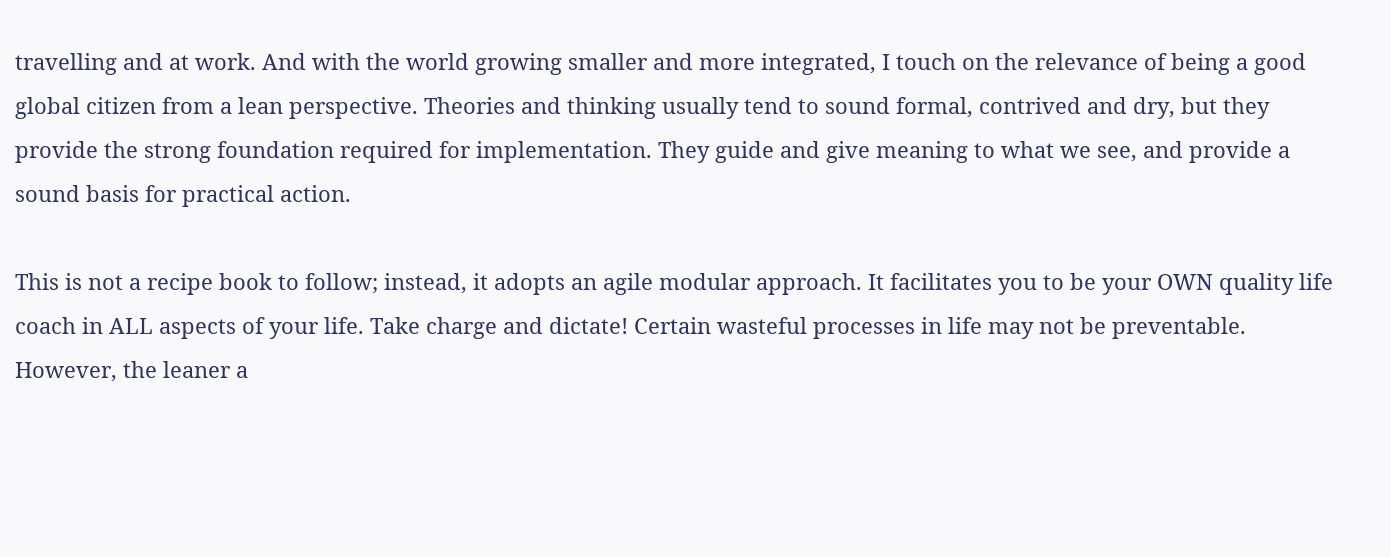travelling and at work. And with the world growing smaller and more integrated, I touch on the relevance of being a good global citizen from a lean perspective. Theories and thinking usually tend to sound formal, contrived and dry, but they provide the strong foundation required for implementation. They guide and give meaning to what we see, and provide a sound basis for practical action.

This is not a recipe book to follow; instead, it adopts an agile modular approach. It facilitates you to be your OWN quality life coach in ALL aspects of your life. Take charge and dictate! Certain wasteful processes in life may not be preventable. However, the leaner a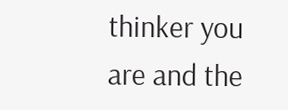thinker you are and the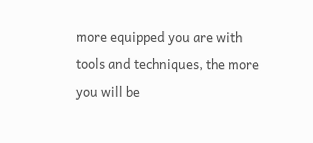more equipped you are with tools and techniques, the more you will be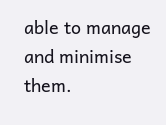able to manage and minimise them.